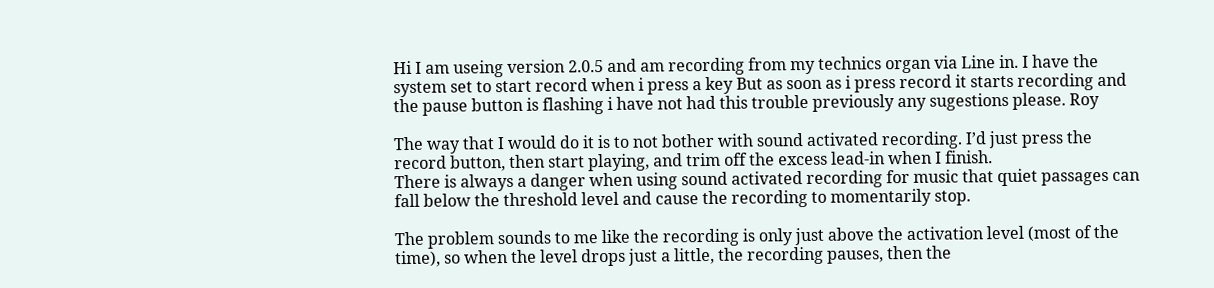Hi I am useing version 2.0.5 and am recording from my technics organ via Line in. I have the system set to start record when i press a key But as soon as i press record it starts recording and the pause button is flashing i have not had this trouble previously any sugestions please. Roy

The way that I would do it is to not bother with sound activated recording. I’d just press the record button, then start playing, and trim off the excess lead-in when I finish.
There is always a danger when using sound activated recording for music that quiet passages can fall below the threshold level and cause the recording to momentarily stop.

The problem sounds to me like the recording is only just above the activation level (most of the time), so when the level drops just a little, the recording pauses, then the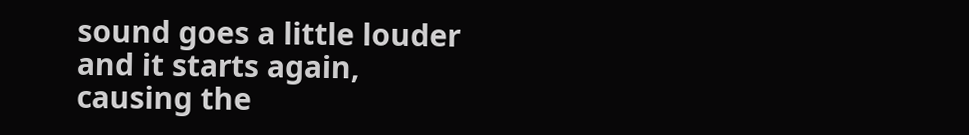sound goes a little louder and it starts again, causing the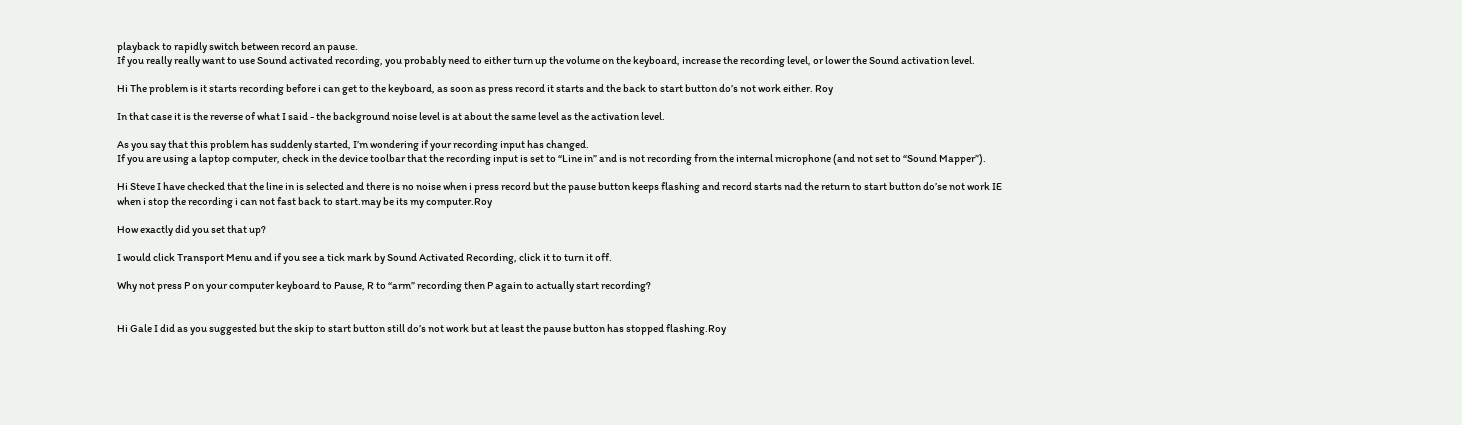playback to rapidly switch between record an pause.
If you really really want to use Sound activated recording, you probably need to either turn up the volume on the keyboard, increase the recording level, or lower the Sound activation level.

Hi The problem is it starts recording before i can get to the keyboard, as soon as press record it starts and the back to start button do’s not work either. Roy

In that case it is the reverse of what I said - the background noise level is at about the same level as the activation level.

As you say that this problem has suddenly started, I’m wondering if your recording input has changed.
If you are using a laptop computer, check in the device toolbar that the recording input is set to “Line in” and is not recording from the internal microphone (and not set to “Sound Mapper”).

Hi Steve I have checked that the line in is selected and there is no noise when i press record but the pause button keeps flashing and record starts nad the return to start button do’se not work IE when i stop the recording i can not fast back to start.may be its my computer.Roy

How exactly did you set that up?

I would click Transport Menu and if you see a tick mark by Sound Activated Recording, click it to turn it off.

Why not press P on your computer keyboard to Pause, R to “arm” recording then P again to actually start recording?


Hi Gale I did as you suggested but the skip to start button still do’s not work but at least the pause button has stopped flashing.Roy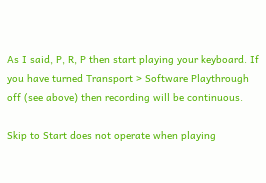As I said, P, R, P then start playing your keyboard. If you have turned Transport > Software Playthrough off (see above) then recording will be continuous.

Skip to Start does not operate when playing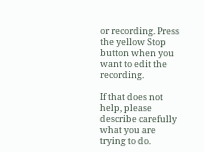or recording. Press the yellow Stop button when you want to edit the recording.

If that does not help, please describe carefully what you are trying to do.